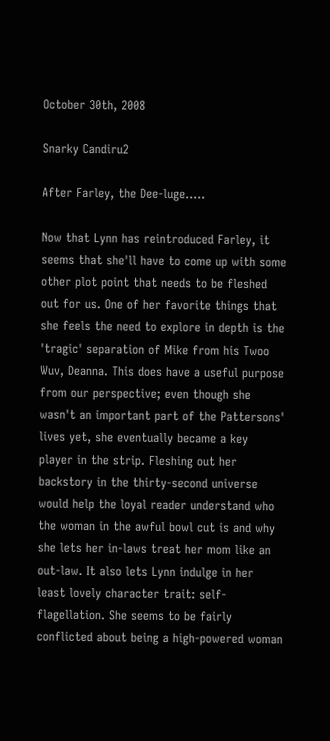October 30th, 2008

Snarky Candiru2

After Farley, the Dee-luge.....

Now that Lynn has reintroduced Farley, it seems that she'll have to come up with some other plot point that needs to be fleshed out for us. One of her favorite things that she feels the need to explore in depth is the 'tragic' separation of Mike from his Twoo Wuv, Deanna. This does have a useful purpose from our perspective; even though she wasn't an important part of the Pattersons' lives yet, she eventually became a key player in the strip. Fleshing out her backstory in the thirty-second universe would help the loyal reader understand who the woman in the awful bowl cut is and why she lets her in-laws treat her mom like an out-law. It also lets Lynn indulge in her least lovely character trait: self-flagellation. She seems to be fairly conflicted about being a high-powered woman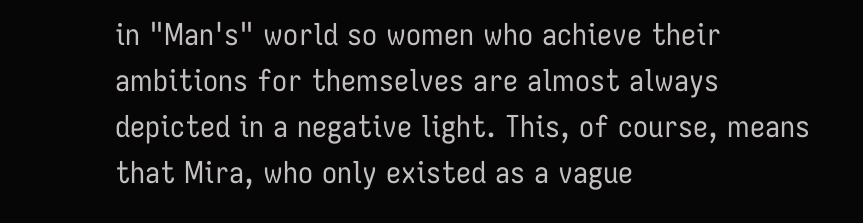in "Man's" world so women who achieve their ambitions for themselves are almost always depicted in a negative light. This, of course, means that Mira, who only existed as a vague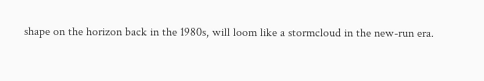shape on the horizon back in the 1980s, will loom like a stormcloud in the new-run era.